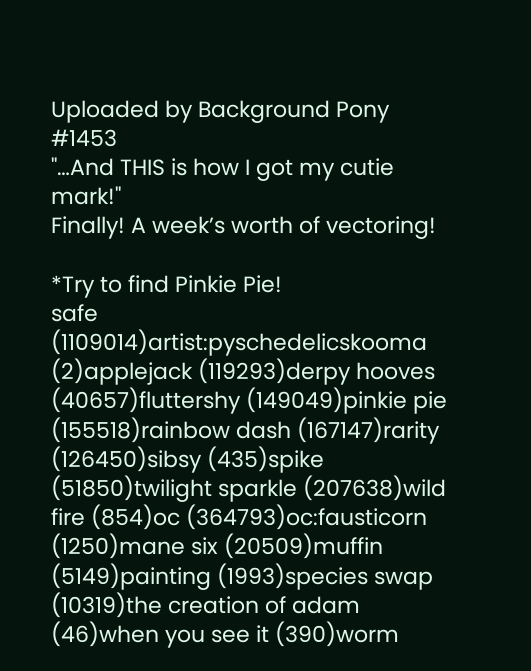Uploaded by Background Pony #1453
"…And THIS is how I got my cutie mark!"
Finally! A week’s worth of vectoring!

*Try to find Pinkie Pie!
safe (1109014)artist:pyschedelicskooma (2)applejack (119293)derpy hooves (40657)fluttershy (149049)pinkie pie (155518)rainbow dash (167147)rarity (126450)sibsy (435)spike (51850)twilight sparkle (207638)wild fire (854)oc (364793)oc:fausticorn (1250)mane six (20509)muffin (5149)painting (1993)species swap (10319)the creation of adam (46)when you see it (390)worm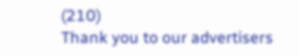(210)
Thank you to our advertisers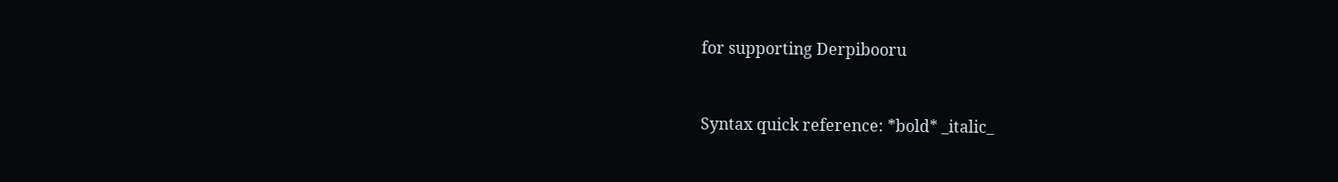for supporting Derpibooru


Syntax quick reference: *bold* _italic_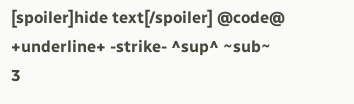[spoiler]hide text[/spoiler] @code@ +underline+ -strike- ^sup^ ~sub~
3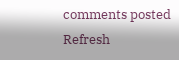comments posted Refresh